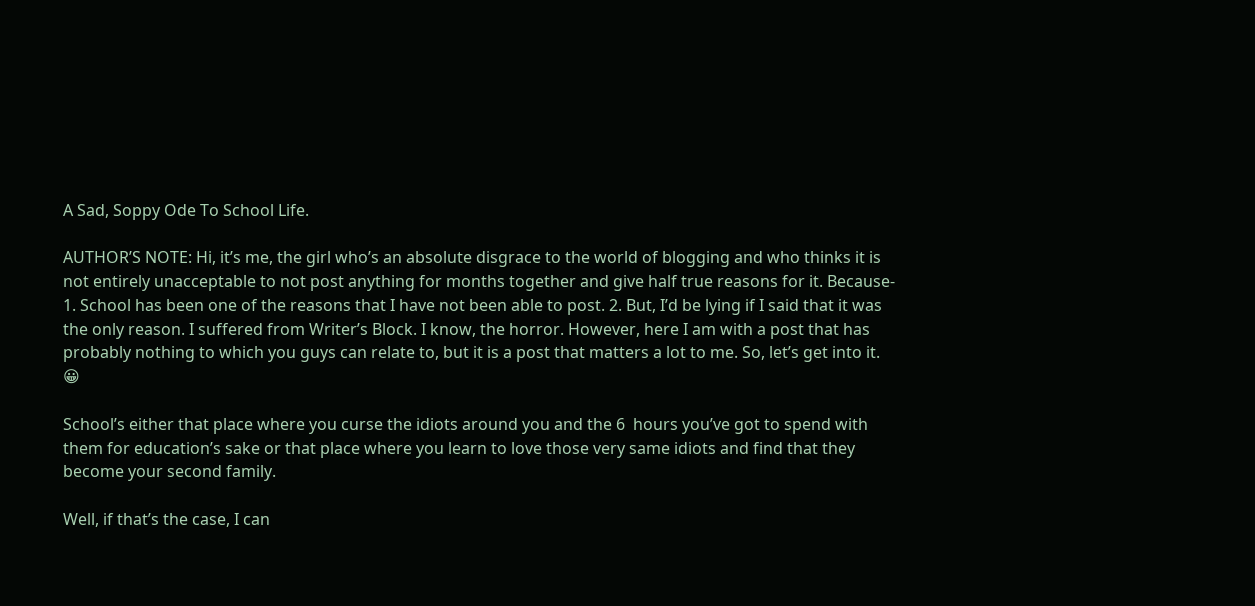A Sad, Soppy Ode To School Life.

AUTHOR’S NOTE: Hi, it’s me, the girl who’s an absolute disgrace to the world of blogging and who thinks it is not entirely unacceptable to not post anything for months together and give half true reasons for it. Because- 1. School has been one of the reasons that I have not been able to post. 2. But, I’d be lying if I said that it was the only reason. I suffered from Writer’s Block. I know, the horror. However, here I am with a post that has probably nothing to which you guys can relate to, but it is a post that matters a lot to me. So, let’s get into it. 😀

School’s either that place where you curse the idiots around you and the 6  hours you’ve got to spend with them for education’s sake or that place where you learn to love those very same idiots and find that they become your second family.

Well, if that’s the case, I can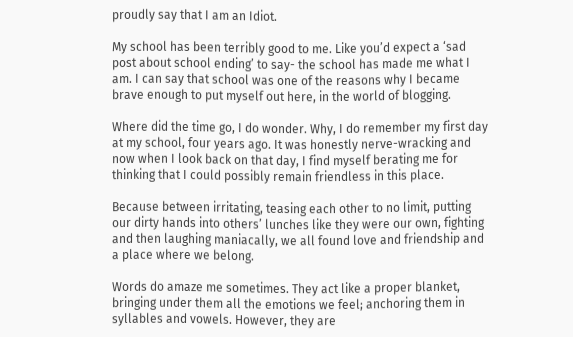proudly say that I am an Idiot.

My school has been terribly good to me. Like you’d expect a ‘sad post about school ending’ to say- the school has made me what I am. I can say that school was one of the reasons why I became brave enough to put myself out here, in the world of blogging.

Where did the time go, I do wonder. Why, I do remember my first day at my school, four years ago. It was honestly nerve-wracking and now when I look back on that day, I find myself berating me for thinking that I could possibly remain friendless in this place.

Because between irritating, teasing each other to no limit, putting our dirty hands into others’ lunches like they were our own, fighting and then laughing maniacally, we all found love and friendship and a place where we belong.

Words do amaze me sometimes. They act like a proper blanket, bringing under them all the emotions we feel; anchoring them in syllables and vowels. However, they are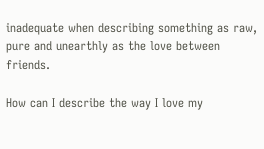inadequate when describing something as raw, pure and unearthly as the love between friends.

How can I describe the way I love my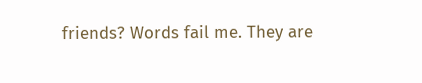friends? Words fail me. They are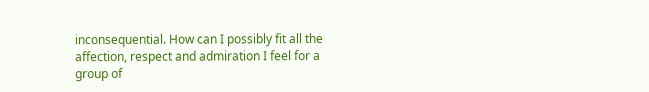inconsequential. How can I possibly fit all the affection, respect and admiration I feel for a group of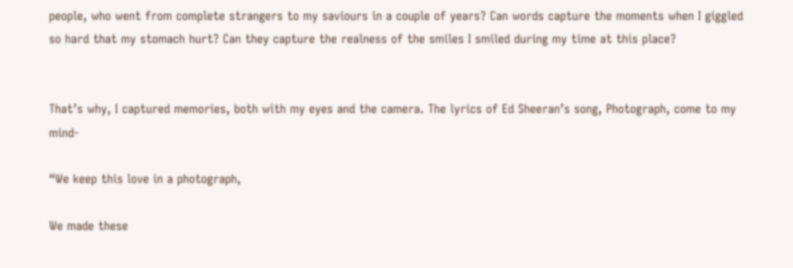people, who went from complete strangers to my saviours in a couple of years? Can words capture the moments when I giggled so hard that my stomach hurt? Can they capture the realness of the smiles I smiled during my time at this place?


That’s why, I captured memories, both with my eyes and the camera. The lyrics of Ed Sheeran’s song, Photograph, come to my mind-

“We keep this love in a photograph,

We made these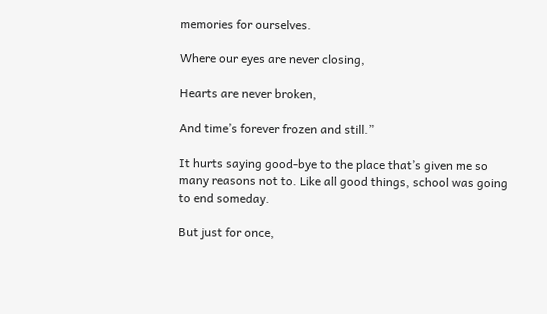memories for ourselves.

Where our eyes are never closing,

Hearts are never broken,

And time’s forever frozen and still.”

It hurts saying good-bye to the place that’s given me so many reasons not to. Like all good things, school was going to end someday.

But just for once,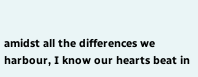amidst all the differences we harbour, I know our hearts beat in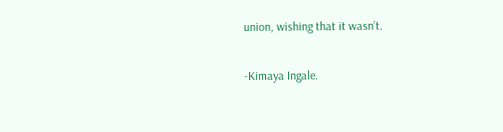union, wishing that it wasn’t.

-Kimaya Ingale.